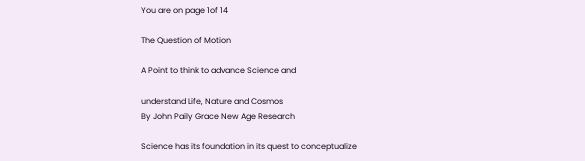You are on page 1of 14

The Question of Motion

A Point to think to advance Science and

understand Life, Nature and Cosmos
By John Paily Grace New Age Research

Science has its foundation in its quest to conceptualize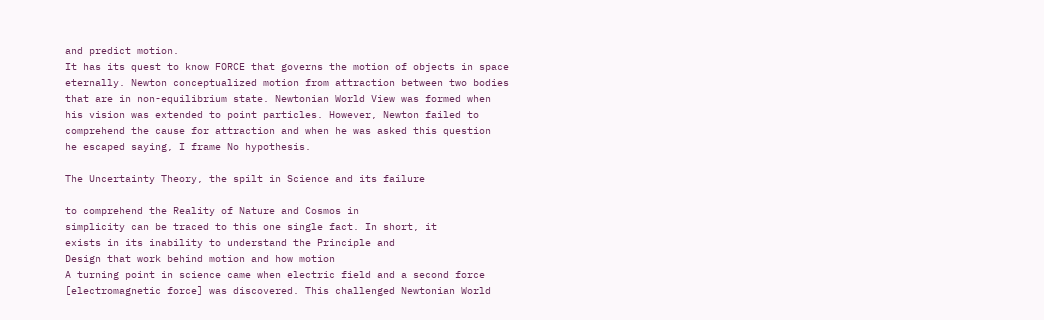and predict motion.
It has its quest to know FORCE that governs the motion of objects in space
eternally. Newton conceptualized motion from attraction between two bodies
that are in non-equilibrium state. Newtonian World View was formed when
his vision was extended to point particles. However, Newton failed to
comprehend the cause for attraction and when he was asked this question
he escaped saying, I frame No hypothesis.

The Uncertainty Theory, the spilt in Science and its failure

to comprehend the Reality of Nature and Cosmos in
simplicity can be traced to this one single fact. In short, it
exists in its inability to understand the Principle and
Design that work behind motion and how motion
A turning point in science came when electric field and a second force
[electromagnetic force] was discovered. This challenged Newtonian World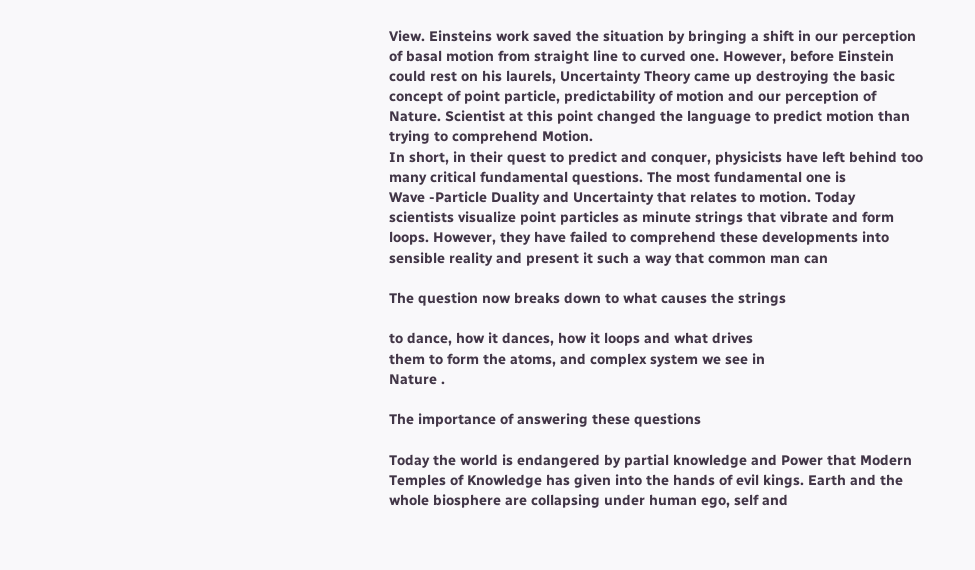View. Einsteins work saved the situation by bringing a shift in our perception
of basal motion from straight line to curved one. However, before Einstein
could rest on his laurels, Uncertainty Theory came up destroying the basic
concept of point particle, predictability of motion and our perception of
Nature. Scientist at this point changed the language to predict motion than
trying to comprehend Motion.
In short, in their quest to predict and conquer, physicists have left behind too
many critical fundamental questions. The most fundamental one is
Wave -Particle Duality and Uncertainty that relates to motion. Today
scientists visualize point particles as minute strings that vibrate and form
loops. However, they have failed to comprehend these developments into
sensible reality and present it such a way that common man can

The question now breaks down to what causes the strings

to dance, how it dances, how it loops and what drives
them to form the atoms, and complex system we see in
Nature .

The importance of answering these questions

Today the world is endangered by partial knowledge and Power that Modern
Temples of Knowledge has given into the hands of evil kings. Earth and the
whole biosphere are collapsing under human ego, self and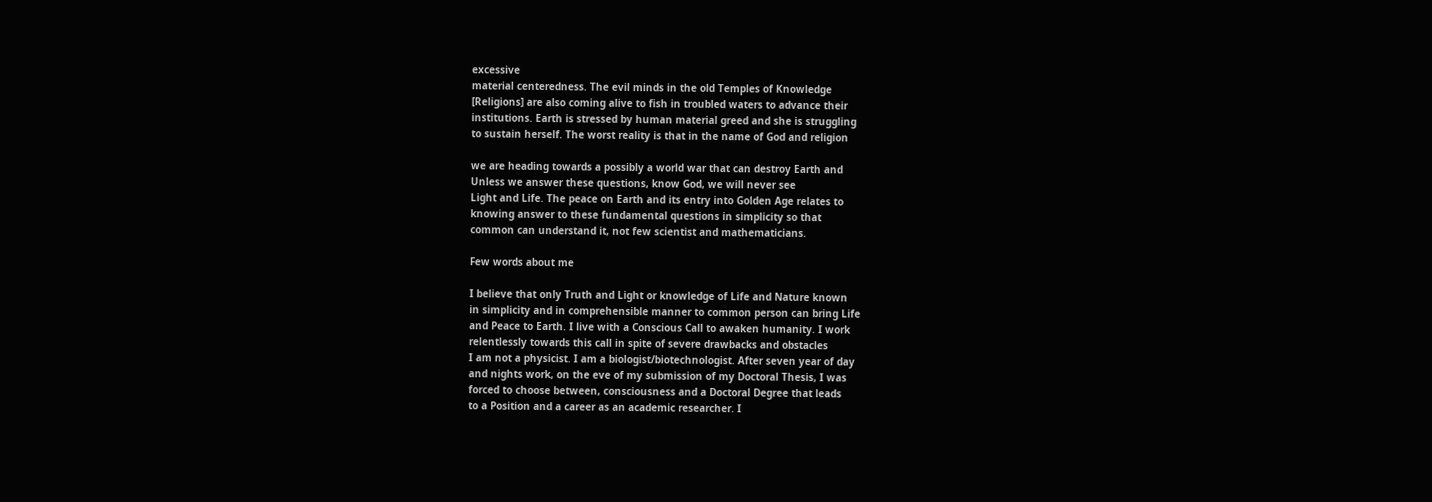excessive
material centeredness. The evil minds in the old Temples of Knowledge
[Religions] are also coming alive to fish in troubled waters to advance their
institutions. Earth is stressed by human material greed and she is struggling
to sustain herself. The worst reality is that in the name of God and religion

we are heading towards a possibly a world war that can destroy Earth and
Unless we answer these questions, know God, we will never see
Light and Life. The peace on Earth and its entry into Golden Age relates to
knowing answer to these fundamental questions in simplicity so that
common can understand it, not few scientist and mathematicians.

Few words about me

I believe that only Truth and Light or knowledge of Life and Nature known
in simplicity and in comprehensible manner to common person can bring Life
and Peace to Earth. I live with a Conscious Call to awaken humanity. I work
relentlessly towards this call in spite of severe drawbacks and obstacles
I am not a physicist. I am a biologist/biotechnologist. After seven year of day
and nights work, on the eve of my submission of my Doctoral Thesis, I was
forced to choose between, consciousness and a Doctoral Degree that leads
to a Position and a career as an academic researcher. I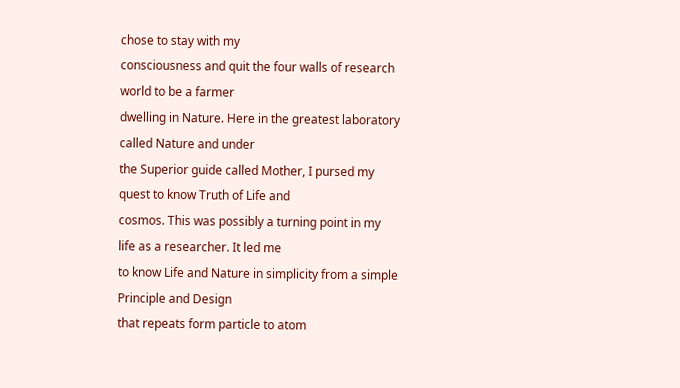chose to stay with my
consciousness and quit the four walls of research world to be a farmer
dwelling in Nature. Here in the greatest laboratory called Nature and under
the Superior guide called Mother, I pursed my quest to know Truth of Life and
cosmos. This was possibly a turning point in my life as a researcher. It led me
to know Life and Nature in simplicity from a simple Principle and Design
that repeats form particle to atom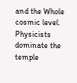and the Whole cosmic level.
Physicists dominate the temple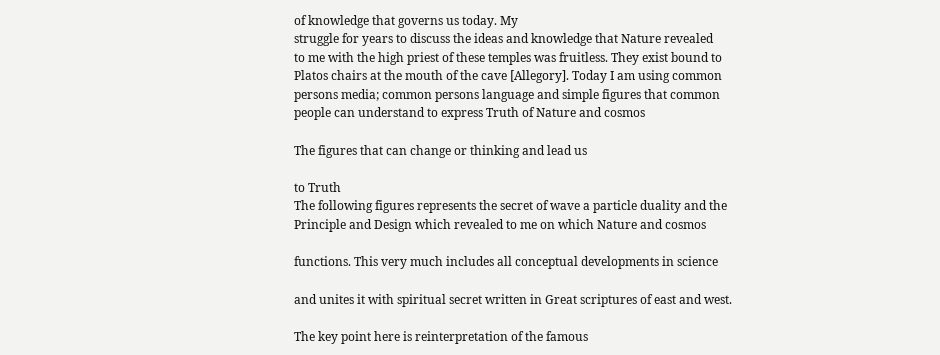of knowledge that governs us today. My
struggle for years to discuss the ideas and knowledge that Nature revealed
to me with the high priest of these temples was fruitless. They exist bound to
Platos chairs at the mouth of the cave [Allegory]. Today I am using common
persons media; common persons language and simple figures that common
people can understand to express Truth of Nature and cosmos

The figures that can change or thinking and lead us

to Truth
The following figures represents the secret of wave a particle duality and the
Principle and Design which revealed to me on which Nature and cosmos

functions. This very much includes all conceptual developments in science

and unites it with spiritual secret written in Great scriptures of east and west.

The key point here is reinterpretation of the famous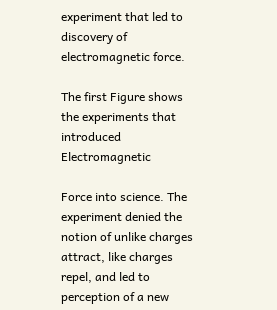experiment that led to discovery of electromagnetic force.

The first Figure shows the experiments that introduced Electromagnetic

Force into science. The experiment denied the notion of unlike charges
attract, like charges repel, and led to perception of a new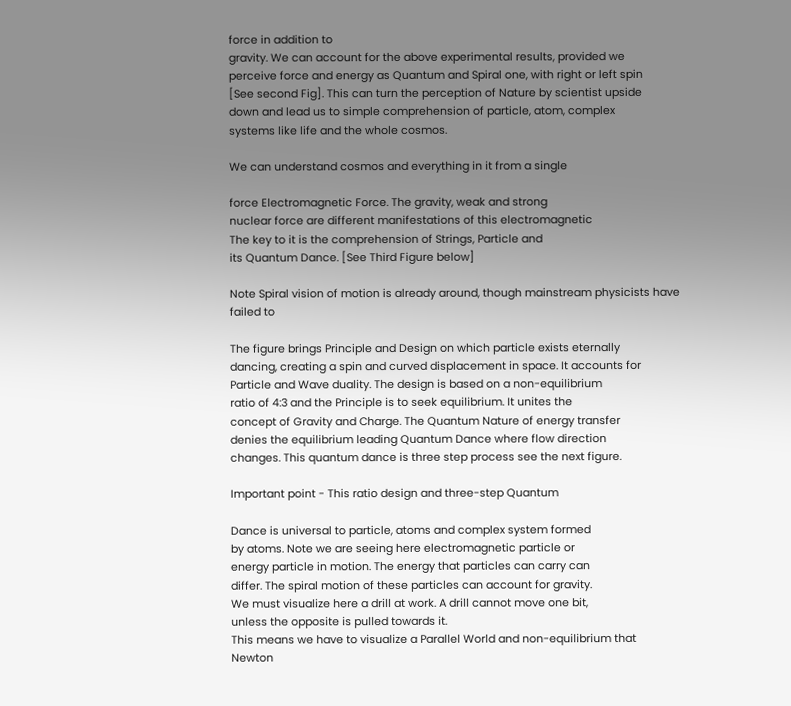force in addition to
gravity. We can account for the above experimental results, provided we
perceive force and energy as Quantum and Spiral one, with right or left spin
[See second Fig]. This can turn the perception of Nature by scientist upside
down and lead us to simple comprehension of particle, atom, complex
systems like life and the whole cosmos.

We can understand cosmos and everything in it from a single

force Electromagnetic Force. The gravity, weak and strong
nuclear force are different manifestations of this electromagnetic
The key to it is the comprehension of Strings, Particle and
its Quantum Dance. [See Third Figure below]

Note Spiral vision of motion is already around, though mainstream physicists have failed to

The figure brings Principle and Design on which particle exists eternally
dancing, creating a spin and curved displacement in space. It accounts for
Particle and Wave duality. The design is based on a non-equilibrium
ratio of 4:3 and the Principle is to seek equilibrium. It unites the
concept of Gravity and Charge. The Quantum Nature of energy transfer
denies the equilibrium leading Quantum Dance where flow direction
changes. This quantum dance is three step process see the next figure.

Important point - This ratio design and three-step Quantum

Dance is universal to particle, atoms and complex system formed
by atoms. Note we are seeing here electromagnetic particle or
energy particle in motion. The energy that particles can carry can
differ. The spiral motion of these particles can account for gravity.
We must visualize here a drill at work. A drill cannot move one bit,
unless the opposite is pulled towards it.
This means we have to visualize a Parallel World and non-equilibrium that
Newton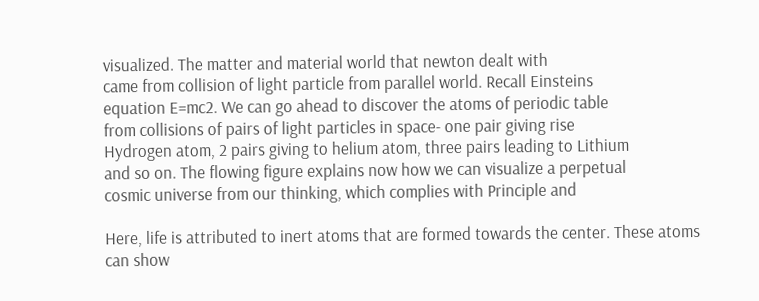visualized. The matter and material world that newton dealt with
came from collision of light particle from parallel world. Recall Einsteins
equation E=mc2. We can go ahead to discover the atoms of periodic table
from collisions of pairs of light particles in space- one pair giving rise
Hydrogen atom, 2 pairs giving to helium atom, three pairs leading to Lithium
and so on. The flowing figure explains now how we can visualize a perpetual
cosmic universe from our thinking, which complies with Principle and

Here, life is attributed to inert atoms that are formed towards the center. These atoms can show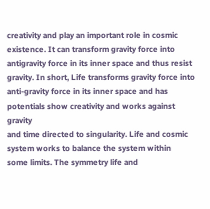creativity and play an important role in cosmic existence. It can transform gravity force into antigravity force in its inner space and thus resist gravity. In short, Life transforms gravity force into
anti-gravity force in its inner space and has potentials show creativity and works against gravity
and time directed to singularity. Life and cosmic system works to balance the system within
some limits. The symmetry life and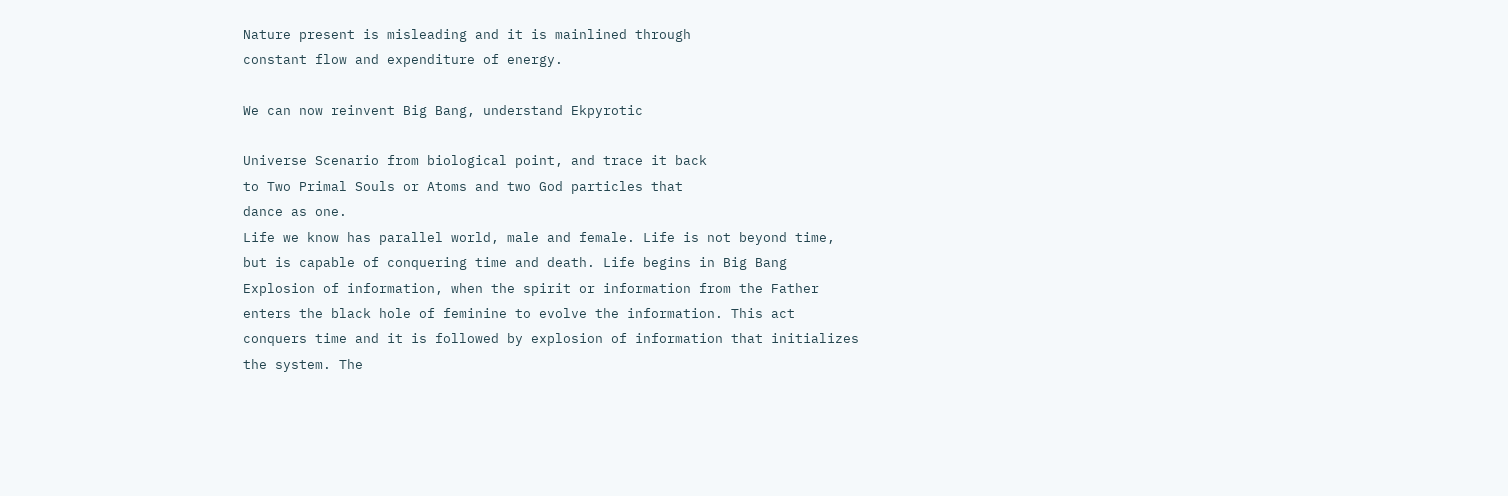Nature present is misleading and it is mainlined through
constant flow and expenditure of energy.

We can now reinvent Big Bang, understand Ekpyrotic

Universe Scenario from biological point, and trace it back
to Two Primal Souls or Atoms and two God particles that
dance as one.
Life we know has parallel world, male and female. Life is not beyond time,
but is capable of conquering time and death. Life begins in Big Bang
Explosion of information, when the spirit or information from the Father
enters the black hole of feminine to evolve the information. This act
conquers time and it is followed by explosion of information that initializes
the system. The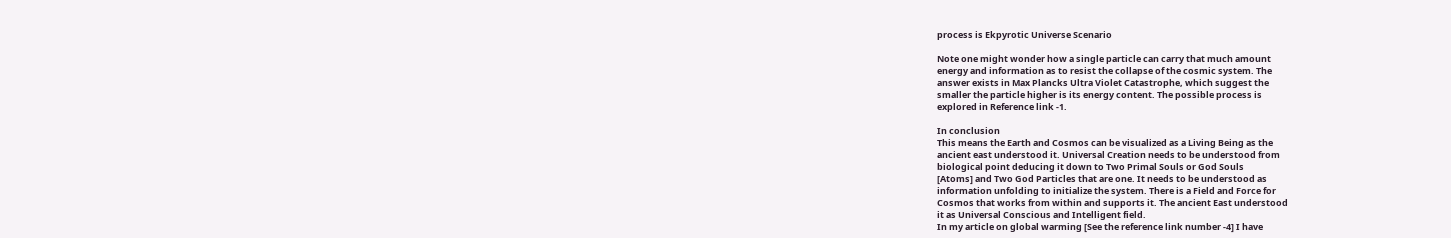process is Ekpyrotic Universe Scenario

Note one might wonder how a single particle can carry that much amount
energy and information as to resist the collapse of the cosmic system. The
answer exists in Max Plancks Ultra Violet Catastrophe, which suggest the
smaller the particle higher is its energy content. The possible process is
explored in Reference link -1.

In conclusion
This means the Earth and Cosmos can be visualized as a Living Being as the
ancient east understood it. Universal Creation needs to be understood from
biological point deducing it down to Two Primal Souls or God Souls
[Atoms] and Two God Particles that are one. It needs to be understood as
information unfolding to initialize the system. There is a Field and Force for
Cosmos that works from within and supports it. The ancient East understood
it as Universal Conscious and Intelligent field.
In my article on global warming [See the reference link number -4] I have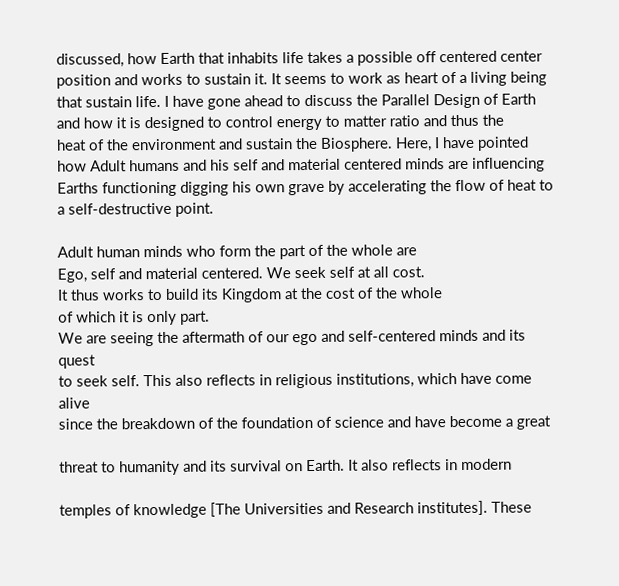discussed, how Earth that inhabits life takes a possible off centered center
position and works to sustain it. It seems to work as heart of a living being
that sustain life. I have gone ahead to discuss the Parallel Design of Earth
and how it is designed to control energy to matter ratio and thus the
heat of the environment and sustain the Biosphere. Here, I have pointed
how Adult humans and his self and material centered minds are influencing
Earths functioning digging his own grave by accelerating the flow of heat to
a self-destructive point.

Adult human minds who form the part of the whole are
Ego, self and material centered. We seek self at all cost.
It thus works to build its Kingdom at the cost of the whole
of which it is only part.
We are seeing the aftermath of our ego and self-centered minds and its quest
to seek self. This also reflects in religious institutions, which have come alive
since the breakdown of the foundation of science and have become a great

threat to humanity and its survival on Earth. It also reflects in modern

temples of knowledge [The Universities and Research institutes]. These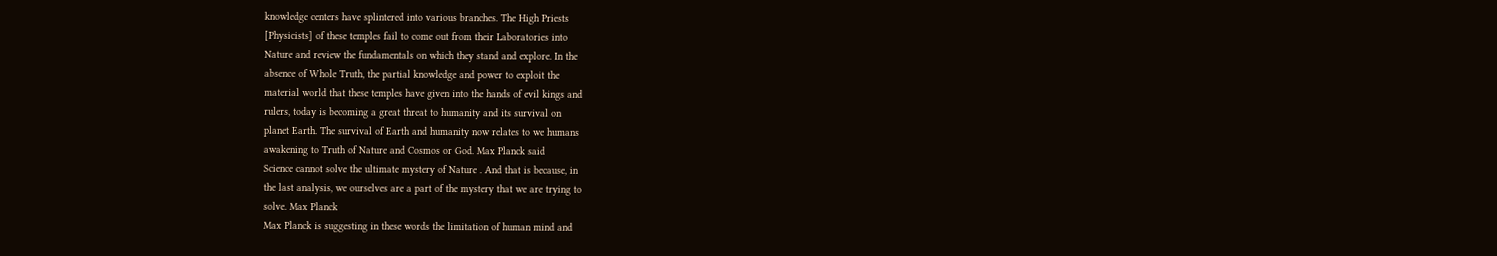knowledge centers have splintered into various branches. The High Priests
[Physicists] of these temples fail to come out from their Laboratories into
Nature and review the fundamentals on which they stand and explore. In the
absence of Whole Truth, the partial knowledge and power to exploit the
material world that these temples have given into the hands of evil kings and
rulers, today is becoming a great threat to humanity and its survival on
planet Earth. The survival of Earth and humanity now relates to we humans
awakening to Truth of Nature and Cosmos or God. Max Planck said
Science cannot solve the ultimate mystery of Nature . And that is because, in
the last analysis, we ourselves are a part of the mystery that we are trying to
solve. Max Planck
Max Planck is suggesting in these words the limitation of human mind and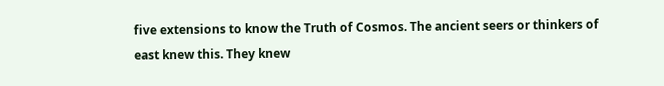five extensions to know the Truth of Cosmos. The ancient seers or thinkers of
east knew this. They knew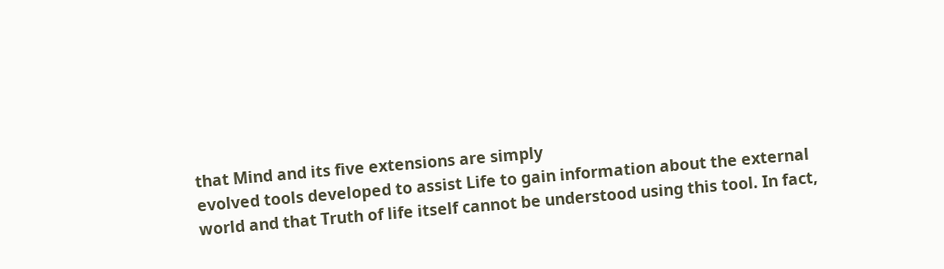that Mind and its five extensions are simply
evolved tools developed to assist Life to gain information about the external
world and that Truth of life itself cannot be understood using this tool. In fact,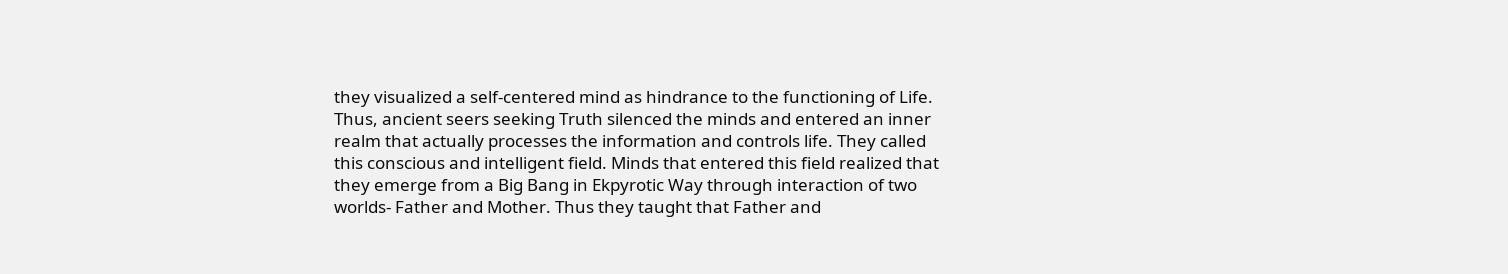they visualized a self-centered mind as hindrance to the functioning of Life.
Thus, ancient seers seeking Truth silenced the minds and entered an inner
realm that actually processes the information and controls life. They called
this conscious and intelligent field. Minds that entered this field realized that
they emerge from a Big Bang in Ekpyrotic Way through interaction of two
worlds- Father and Mother. Thus they taught that Father and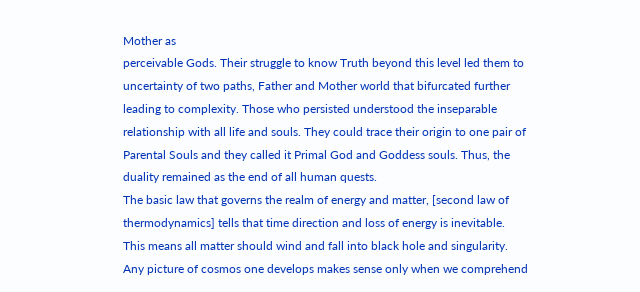Mother as
perceivable Gods. Their struggle to know Truth beyond this level led them to
uncertainty of two paths, Father and Mother world that bifurcated further
leading to complexity. Those who persisted understood the inseparable
relationship with all life and souls. They could trace their origin to one pair of
Parental Souls and they called it Primal God and Goddess souls. Thus, the
duality remained as the end of all human quests.
The basic law that governs the realm of energy and matter, [second law of
thermodynamics] tells that time direction and loss of energy is inevitable.
This means all matter should wind and fall into black hole and singularity.
Any picture of cosmos one develops makes sense only when we comprehend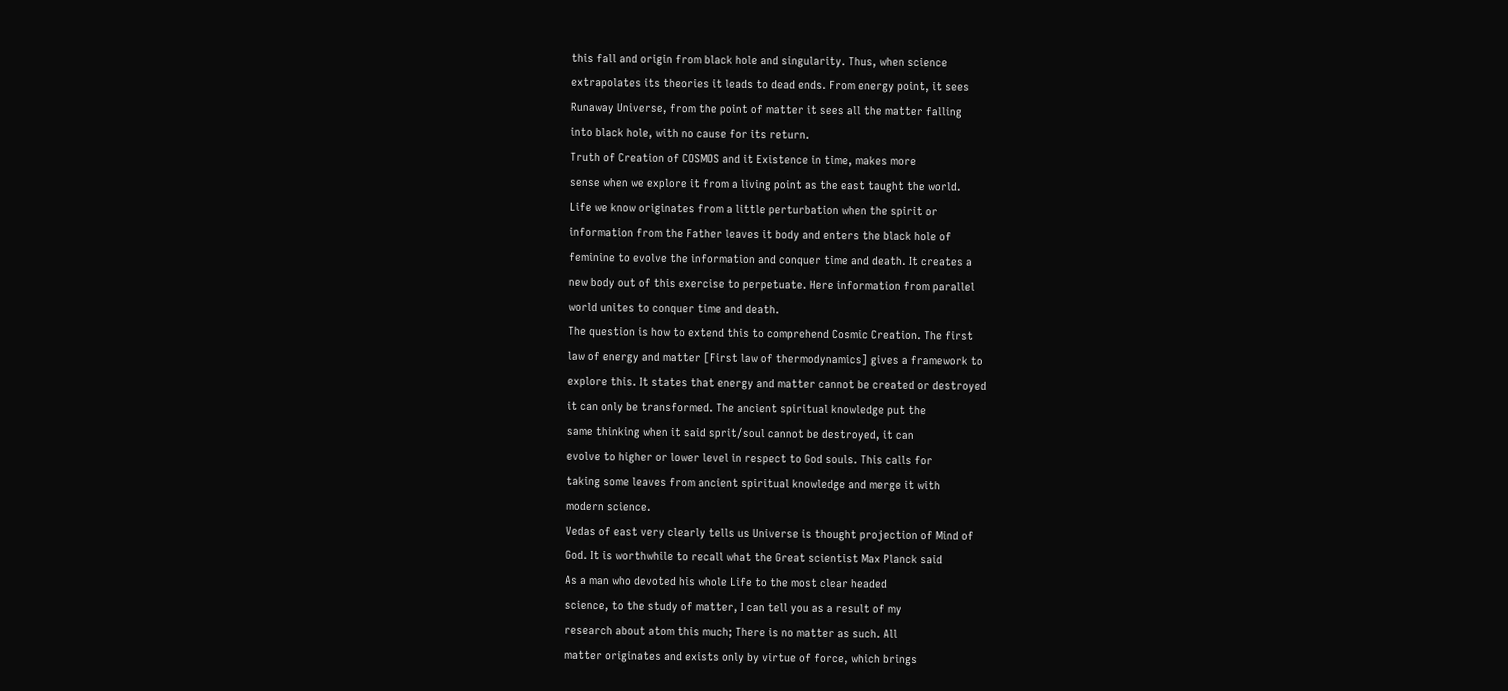this fall and origin from black hole and singularity. Thus, when science
extrapolates its theories it leads to dead ends. From energy point, it sees
Runaway Universe, from the point of matter it sees all the matter falling
into black hole, with no cause for its return.
Truth of Creation of COSMOS and it Existence in time, makes more
sense when we explore it from a living point as the east taught the world.
Life we know originates from a little perturbation when the spirit or
information from the Father leaves it body and enters the black hole of
feminine to evolve the information and conquer time and death. It creates a
new body out of this exercise to perpetuate. Here information from parallel
world unites to conquer time and death.
The question is how to extend this to comprehend Cosmic Creation. The first
law of energy and matter [First law of thermodynamics] gives a framework to
explore this. It states that energy and matter cannot be created or destroyed
it can only be transformed. The ancient spiritual knowledge put the
same thinking when it said sprit/soul cannot be destroyed, it can
evolve to higher or lower level in respect to God souls. This calls for
taking some leaves from ancient spiritual knowledge and merge it with
modern science.
Vedas of east very clearly tells us Universe is thought projection of Mind of
God. It is worthwhile to recall what the Great scientist Max Planck said
As a man who devoted his whole Life to the most clear headed
science, to the study of matter, I can tell you as a result of my
research about atom this much; There is no matter as such. All
matter originates and exists only by virtue of force, which brings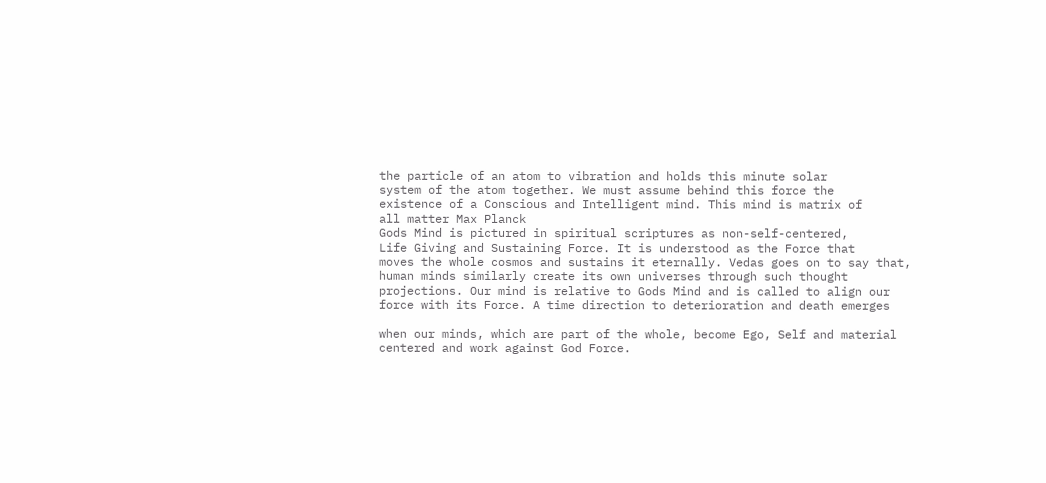the particle of an atom to vibration and holds this minute solar
system of the atom together. We must assume behind this force the
existence of a Conscious and Intelligent mind. This mind is matrix of
all matter Max Planck
Gods Mind is pictured in spiritual scriptures as non-self-centered,
Life Giving and Sustaining Force. It is understood as the Force that
moves the whole cosmos and sustains it eternally. Vedas goes on to say that,
human minds similarly create its own universes through such thought
projections. Our mind is relative to Gods Mind and is called to align our
force with its Force. A time direction to deterioration and death emerges

when our minds, which are part of the whole, become Ego, Self and material
centered and work against God Force.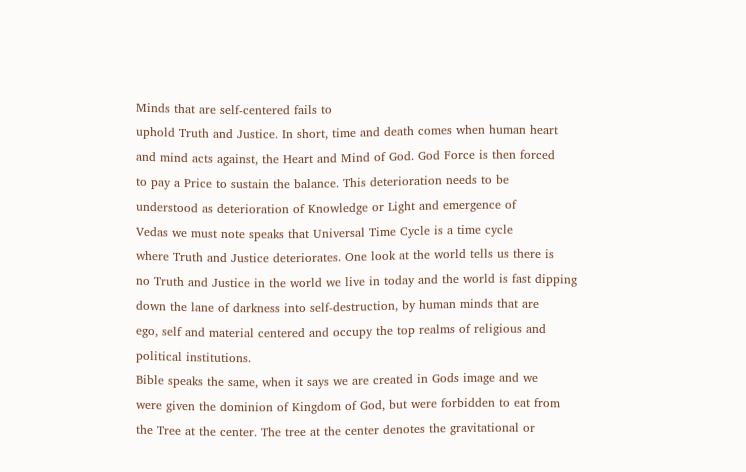Minds that are self-centered fails to
uphold Truth and Justice. In short, time and death comes when human heart
and mind acts against, the Heart and Mind of God. God Force is then forced
to pay a Price to sustain the balance. This deterioration needs to be
understood as deterioration of Knowledge or Light and emergence of
Vedas we must note speaks that Universal Time Cycle is a time cycle
where Truth and Justice deteriorates. One look at the world tells us there is
no Truth and Justice in the world we live in today and the world is fast dipping
down the lane of darkness into self-destruction, by human minds that are
ego, self and material centered and occupy the top realms of religious and
political institutions.
Bible speaks the same, when it says we are created in Gods image and we
were given the dominion of Kingdom of God, but were forbidden to eat from
the Tree at the center. The tree at the center denotes the gravitational or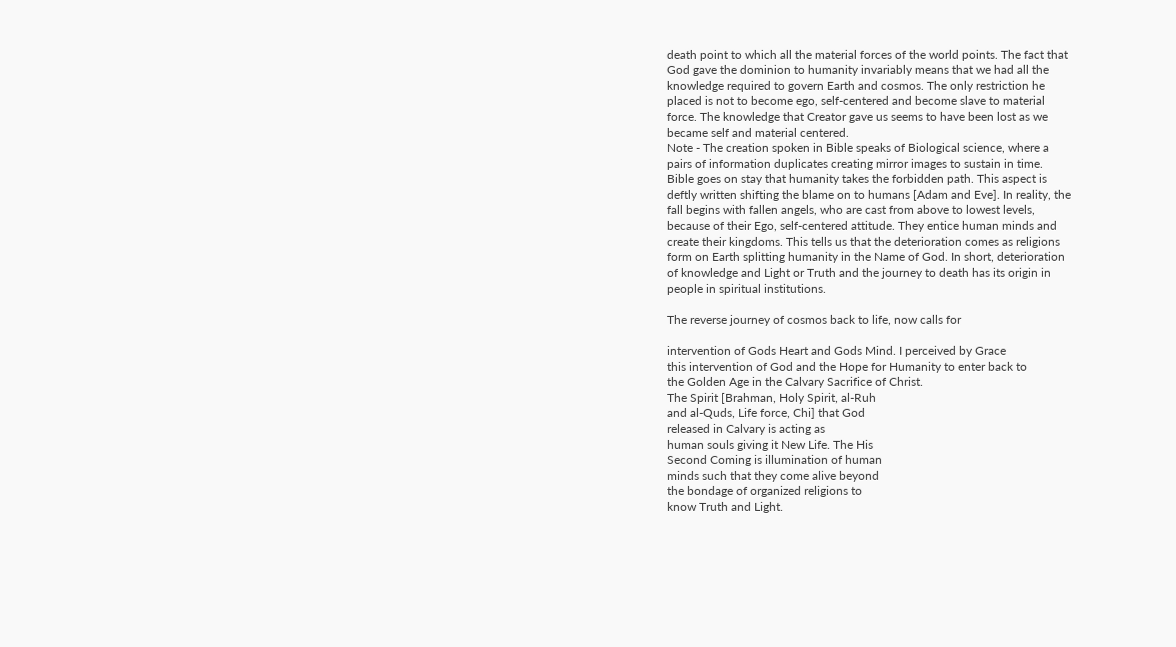death point to which all the material forces of the world points. The fact that
God gave the dominion to humanity invariably means that we had all the
knowledge required to govern Earth and cosmos. The only restriction he
placed is not to become ego, self-centered and become slave to material
force. The knowledge that Creator gave us seems to have been lost as we
became self and material centered.
Note - The creation spoken in Bible speaks of Biological science, where a
pairs of information duplicates creating mirror images to sustain in time.
Bible goes on stay that humanity takes the forbidden path. This aspect is
deftly written shifting the blame on to humans [Adam and Eve]. In reality, the
fall begins with fallen angels, who are cast from above to lowest levels,
because of their Ego, self-centered attitude. They entice human minds and
create their kingdoms. This tells us that the deterioration comes as religions
form on Earth splitting humanity in the Name of God. In short, deterioration
of knowledge and Light or Truth and the journey to death has its origin in
people in spiritual institutions.

The reverse journey of cosmos back to life, now calls for

intervention of Gods Heart and Gods Mind. I perceived by Grace
this intervention of God and the Hope for Humanity to enter back to
the Golden Age in the Calvary Sacrifice of Christ.
The Spirit [Brahman, Holy Spirit, al-Ruh
and al-Quds, Life force, Chi] that God
released in Calvary is acting as
human souls giving it New Life. The His
Second Coming is illumination of human
minds such that they come alive beyond
the bondage of organized religions to
know Truth and Light.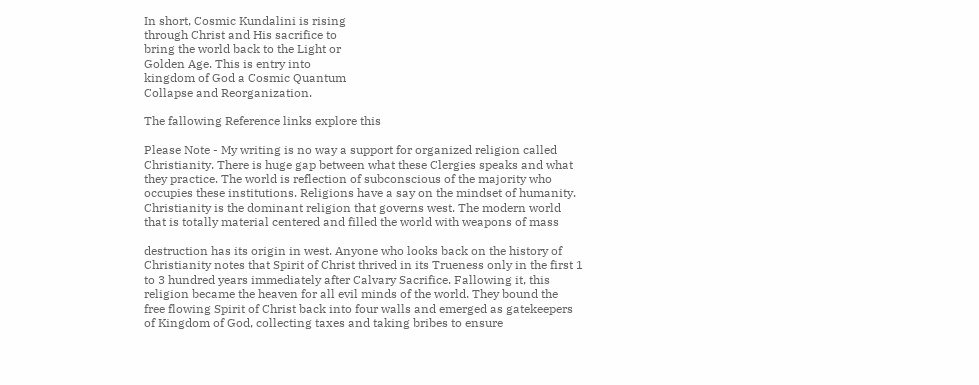In short, Cosmic Kundalini is rising
through Christ and His sacrifice to
bring the world back to the Light or
Golden Age. This is entry into
kingdom of God a Cosmic Quantum
Collapse and Reorganization.

The fallowing Reference links explore this

Please Note - My writing is no way a support for organized religion called
Christianity. There is huge gap between what these Clergies speaks and what
they practice. The world is reflection of subconscious of the majority who
occupies these institutions. Religions have a say on the mindset of humanity.
Christianity is the dominant religion that governs west. The modern world
that is totally material centered and filled the world with weapons of mass

destruction has its origin in west. Anyone who looks back on the history of
Christianity notes that Spirit of Christ thrived in its Trueness only in the first 1
to 3 hundred years immediately after Calvary Sacrifice. Fallowing it, this
religion became the heaven for all evil minds of the world. They bound the
free flowing Spirit of Christ back into four walls and emerged as gatekeepers
of Kingdom of God, collecting taxes and taking bribes to ensure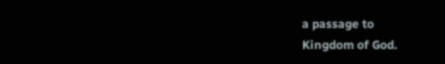a passage to
Kingdom of God.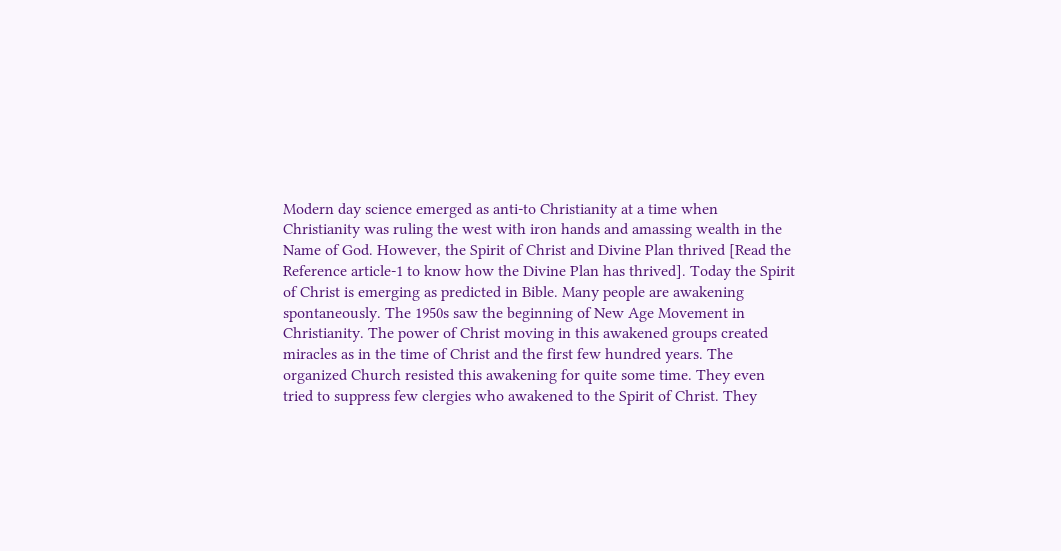Modern day science emerged as anti-to Christianity at a time when
Christianity was ruling the west with iron hands and amassing wealth in the
Name of God. However, the Spirit of Christ and Divine Plan thrived [Read the
Reference article-1 to know how the Divine Plan has thrived]. Today the Spirit
of Christ is emerging as predicted in Bible. Many people are awakening
spontaneously. The 1950s saw the beginning of New Age Movement in
Christianity. The power of Christ moving in this awakened groups created
miracles as in the time of Christ and the first few hundred years. The
organized Church resisted this awakening for quite some time. They even
tried to suppress few clergies who awakened to the Spirit of Christ. They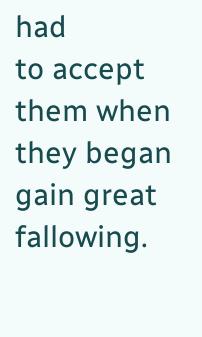had
to accept them when they began gain great fallowing.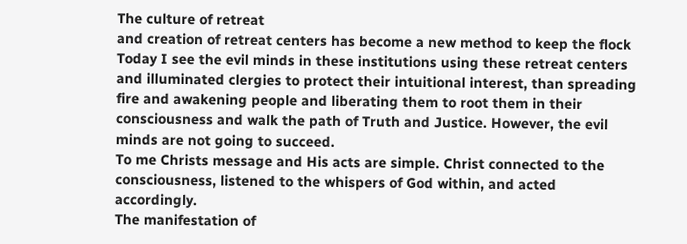The culture of retreat
and creation of retreat centers has become a new method to keep the flock
Today I see the evil minds in these institutions using these retreat centers
and illuminated clergies to protect their intuitional interest, than spreading
fire and awakening people and liberating them to root them in their
consciousness and walk the path of Truth and Justice. However, the evil
minds are not going to succeed.
To me Christs message and His acts are simple. Christ connected to the
consciousness, listened to the whispers of God within, and acted accordingly.
The manifestation of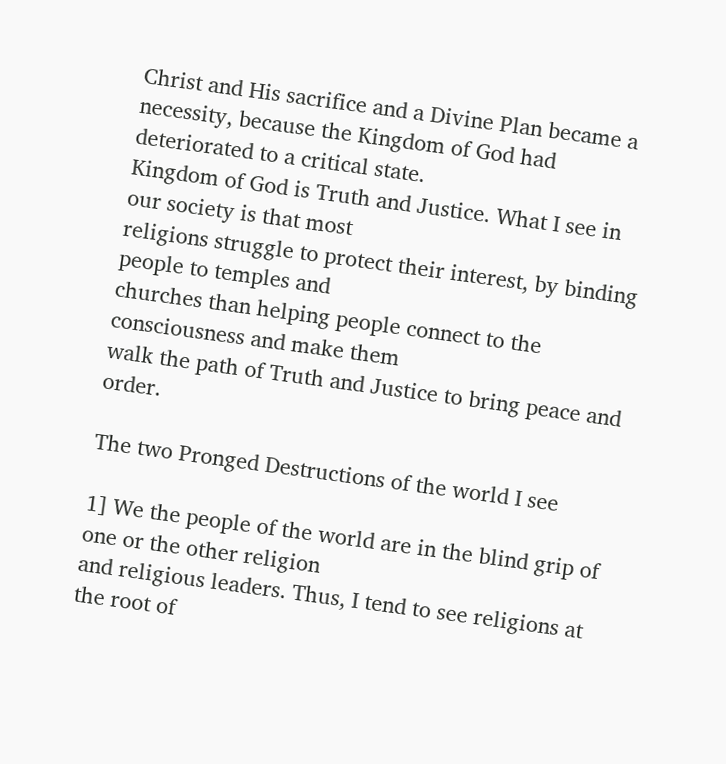Christ and His sacrifice and a Divine Plan became a
necessity, because the Kingdom of God had deteriorated to a critical state.
Kingdom of God is Truth and Justice. What I see in our society is that most
religions struggle to protect their interest, by binding people to temples and
churches than helping people connect to the consciousness and make them
walk the path of Truth and Justice to bring peace and order.

The two Pronged Destructions of the world I see

1] We the people of the world are in the blind grip of one or the other religion
and religious leaders. Thus, I tend to see religions at the root of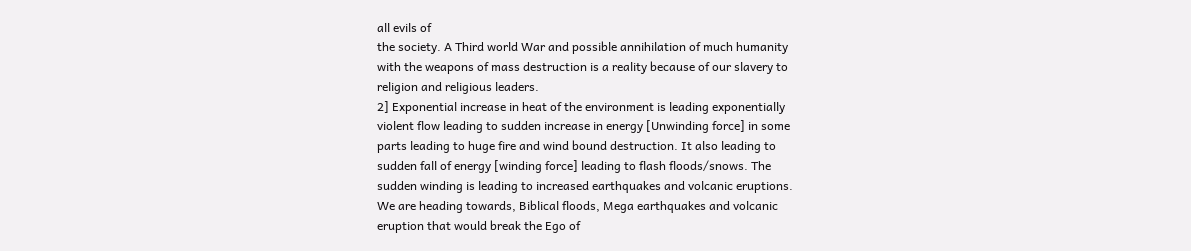all evils of
the society. A Third world War and possible annihilation of much humanity
with the weapons of mass destruction is a reality because of our slavery to
religion and religious leaders.
2] Exponential increase in heat of the environment is leading exponentially
violent flow leading to sudden increase in energy [Unwinding force] in some
parts leading to huge fire and wind bound destruction. It also leading to
sudden fall of energy [winding force] leading to flash floods/snows. The
sudden winding is leading to increased earthquakes and volcanic eruptions.
We are heading towards, Biblical floods, Mega earthquakes and volcanic
eruption that would break the Ego of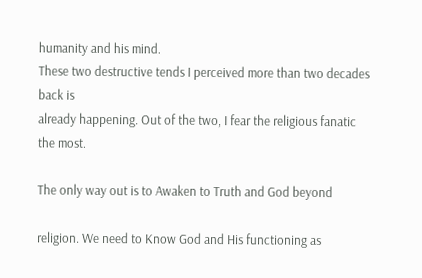humanity and his mind.
These two destructive tends I perceived more than two decades back is
already happening. Out of the two, I fear the religious fanatic the most.

The only way out is to Awaken to Truth and God beyond

religion. We need to Know God and His functioning as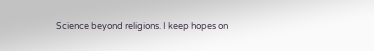Science beyond religions. I keep hopes on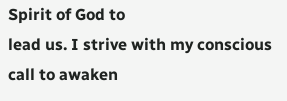Spirit of God to
lead us. I strive with my conscious call to awaken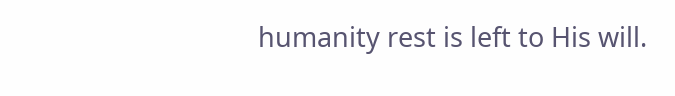humanity rest is left to His will.